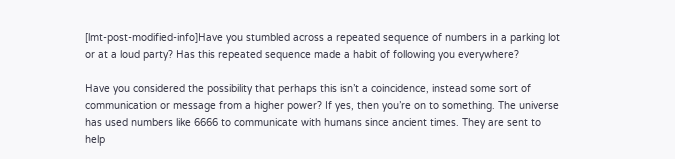[lmt-post-modified-info]Have you stumbled across a repeated sequence of numbers in a parking lot or at a loud party? Has this repeated sequence made a habit of following you everywhere?

Have you considered the possibility that perhaps this isn’t a coincidence, instead some sort of communication or message from a higher power? If yes, then you’re on to something. The universe has used numbers like 6666 to communicate with humans since ancient times. They are sent to help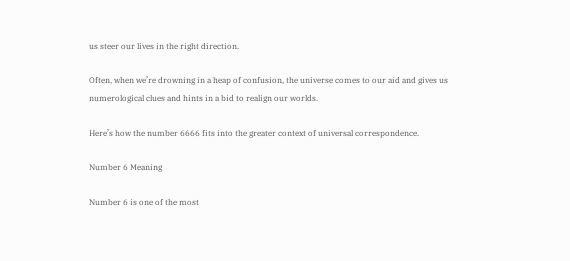us steer our lives in the right direction.

Often, when we’re drowning in a heap of confusion, the universe comes to our aid and gives us numerological clues and hints in a bid to realign our worlds.

Here’s how the number 6666 fits into the greater context of universal correspondence.

Number 6 Meaning

Number 6 is one of the most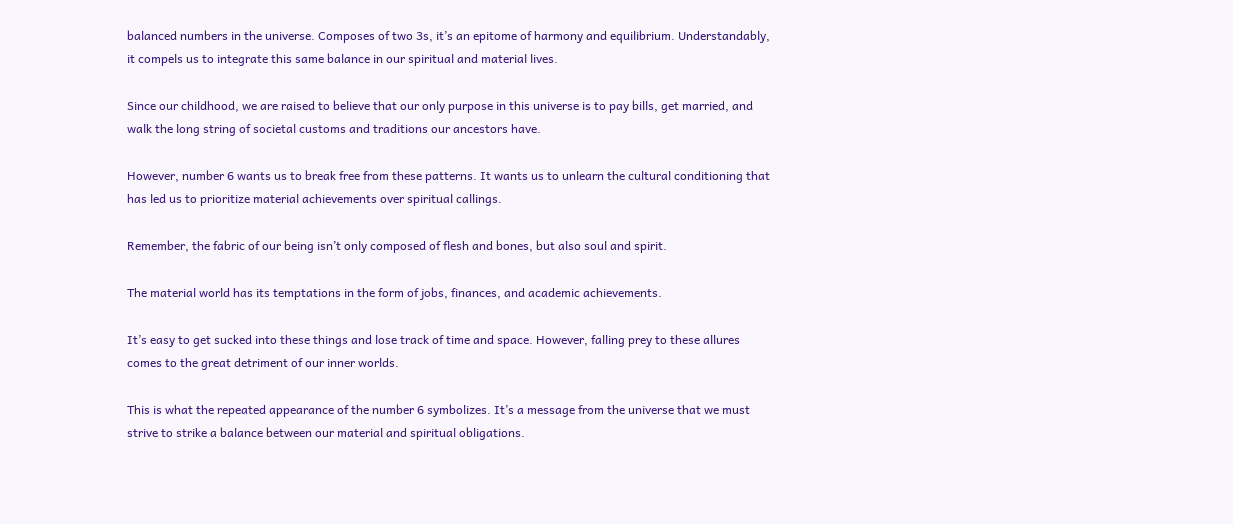balanced numbers in the universe. Composes of two 3s, it’s an epitome of harmony and equilibrium. Understandably, it compels us to integrate this same balance in our spiritual and material lives.

Since our childhood, we are raised to believe that our only purpose in this universe is to pay bills, get married, and walk the long string of societal customs and traditions our ancestors have.

However, number 6 wants us to break free from these patterns. It wants us to unlearn the cultural conditioning that has led us to prioritize material achievements over spiritual callings.

Remember, the fabric of our being isn’t only composed of flesh and bones, but also soul and spirit.

The material world has its temptations in the form of jobs, finances, and academic achievements.

It’s easy to get sucked into these things and lose track of time and space. However, falling prey to these allures comes to the great detriment of our inner worlds.

This is what the repeated appearance of the number 6 symbolizes. It’s a message from the universe that we must strive to strike a balance between our material and spiritual obligations.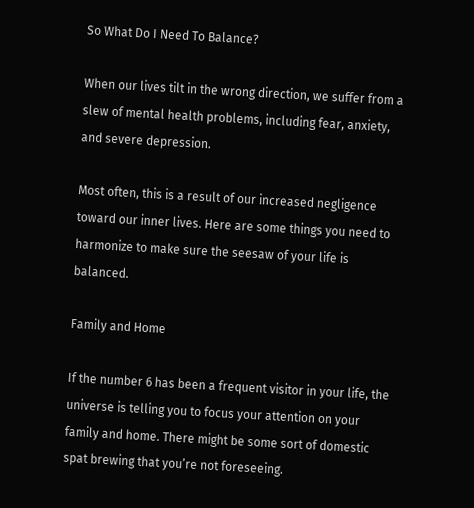So What Do I Need To Balance?

When our lives tilt in the wrong direction, we suffer from a slew of mental health problems, including fear, anxiety, and severe depression.

Most often, this is a result of our increased negligence toward our inner lives. Here are some things you need to harmonize to make sure the seesaw of your life is balanced.

Family and Home

If the number 6 has been a frequent visitor in your life, the universe is telling you to focus your attention on your family and home. There might be some sort of domestic spat brewing that you’re not foreseeing.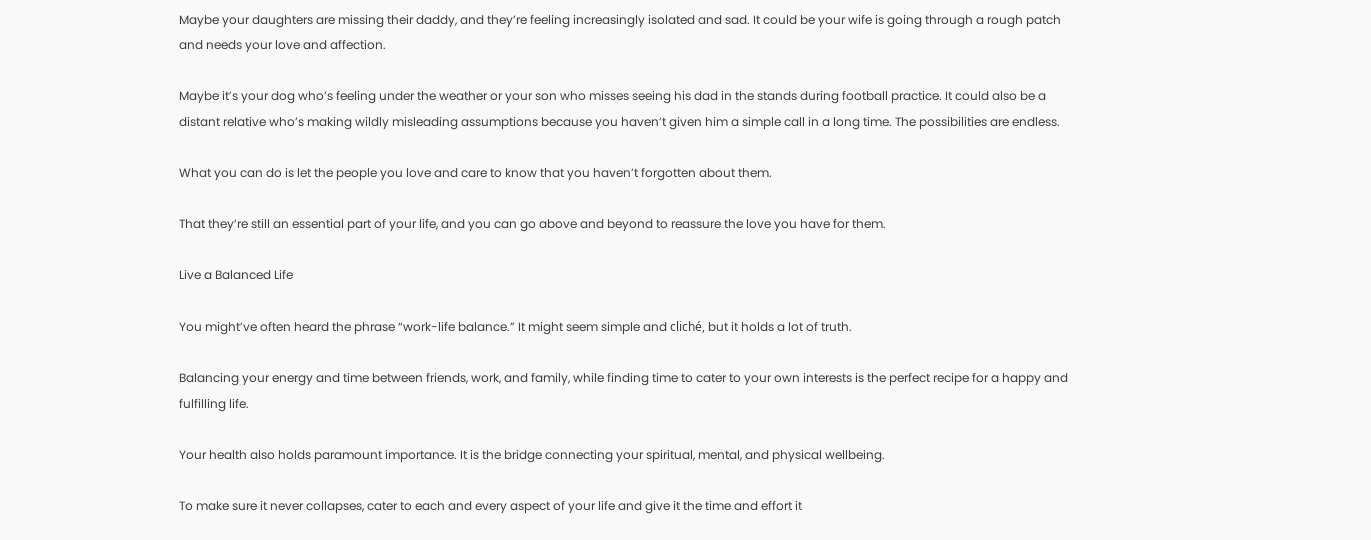Maybe your daughters are missing their daddy, and they’re feeling increasingly isolated and sad. It could be your wife is going through a rough patch and needs your love and affection.

Maybe it’s your dog who’s feeling under the weather or your son who misses seeing his dad in the stands during football practice. It could also be a distant relative who’s making wildly misleading assumptions because you haven’t given him a simple call in a long time. The possibilities are endless.

What you can do is let the people you love and care to know that you haven’t forgotten about them.

That they’re still an essential part of your life, and you can go above and beyond to reassure the love you have for them.

Live a Balanced Life

You might’ve often heard the phrase “work-life balance.” It might seem simple and cliché, but it holds a lot of truth.

Balancing your energy and time between friends, work, and family, while finding time to cater to your own interests is the perfect recipe for a happy and fulfilling life.

Your health also holds paramount importance. It is the bridge connecting your spiritual, mental, and physical wellbeing.

To make sure it never collapses, cater to each and every aspect of your life and give it the time and effort it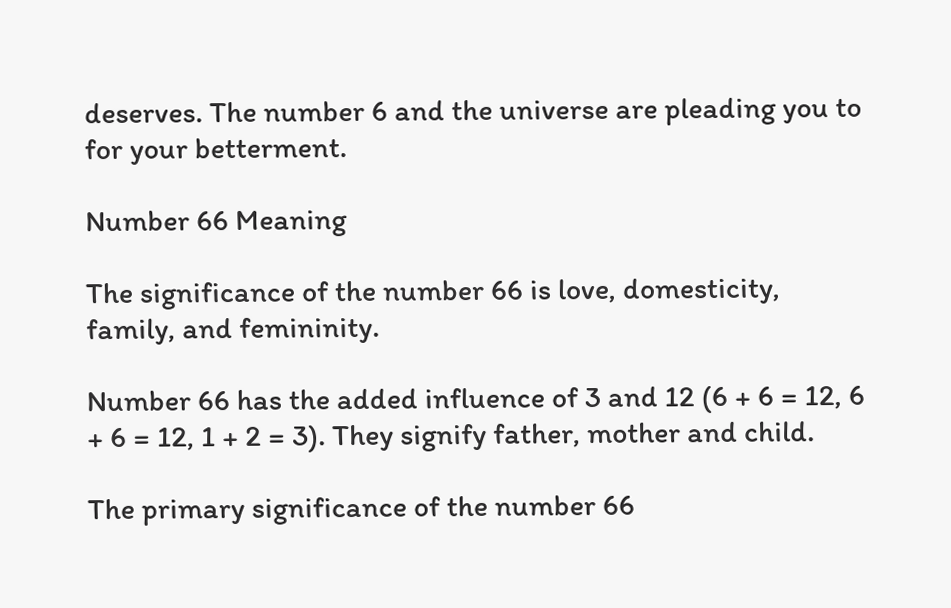deserves. The number 6 and the universe are pleading you to for your betterment.

Number 66 Meaning

The significance of the number 66 is love, domesticity, family, and femininity.

Number 66 has the added influence of 3 and 12 (6 + 6 = 12, 6 + 6 = 12, 1 + 2 = 3). They signify father, mother and child.

The primary significance of the number 66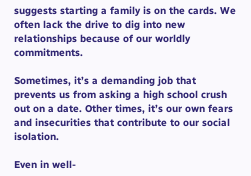suggests starting a family is on the cards. We often lack the drive to dig into new relationships because of our worldly commitments.

Sometimes, it’s a demanding job that prevents us from asking a high school crush out on a date. Other times, it’s our own fears and insecurities that contribute to our social isolation.

Even in well-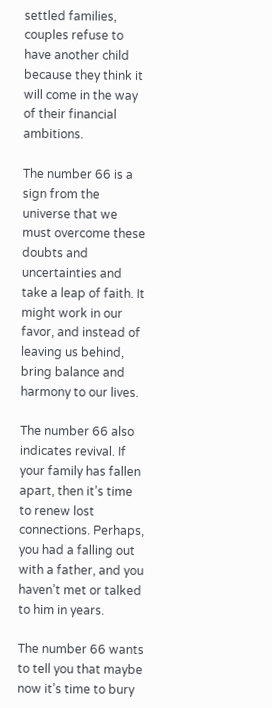settled families, couples refuse to have another child because they think it will come in the way of their financial ambitions.

The number 66 is a sign from the universe that we must overcome these doubts and uncertainties and take a leap of faith. It might work in our favor, and instead of leaving us behind, bring balance and harmony to our lives.

The number 66 also indicates revival. If your family has fallen apart, then it’s time to renew lost connections. Perhaps, you had a falling out with a father, and you haven’t met or talked to him in years.

The number 66 wants to tell you that maybe now it’s time to bury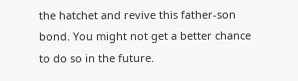the hatchet and revive this father-son bond. You might not get a better chance to do so in the future.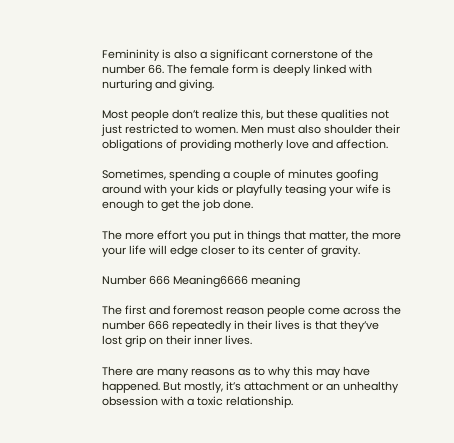Femininity is also a significant cornerstone of the number 66. The female form is deeply linked with nurturing and giving.

Most people don’t realize this, but these qualities not just restricted to women. Men must also shoulder their obligations of providing motherly love and affection.

Sometimes, spending a couple of minutes goofing around with your kids or playfully teasing your wife is enough to get the job done.

The more effort you put in things that matter, the more your life will edge closer to its center of gravity.

Number 666 Meaning6666 meaning

The first and foremost reason people come across the number 666 repeatedly in their lives is that they’ve lost grip on their inner lives.

There are many reasons as to why this may have happened. But mostly, it’s attachment or an unhealthy obsession with a toxic relationship.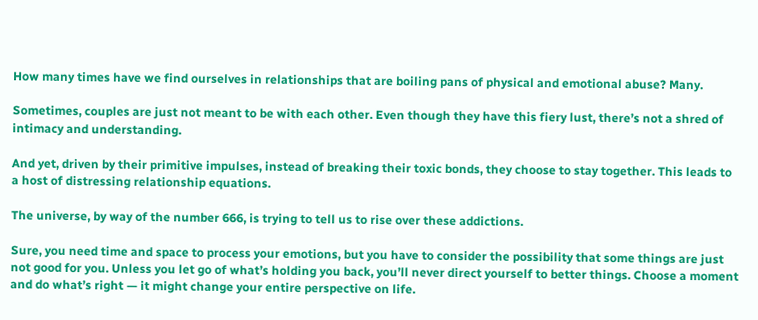How many times have we find ourselves in relationships that are boiling pans of physical and emotional abuse? Many.

Sometimes, couples are just not meant to be with each other. Even though they have this fiery lust, there’s not a shred of intimacy and understanding.

And yet, driven by their primitive impulses, instead of breaking their toxic bonds, they choose to stay together. This leads to a host of distressing relationship equations.

The universe, by way of the number 666, is trying to tell us to rise over these addictions.

Sure, you need time and space to process your emotions, but you have to consider the possibility that some things are just not good for you. Unless you let go of what’s holding you back, you’ll never direct yourself to better things. Choose a moment and do what’s right — it might change your entire perspective on life.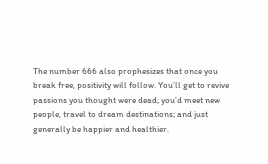The number 666 also prophesizes that once you break free, positivity will follow. You’ll get to revive passions you thought were dead; you’d meet new people, travel to dream destinations; and just generally be happier and healthier.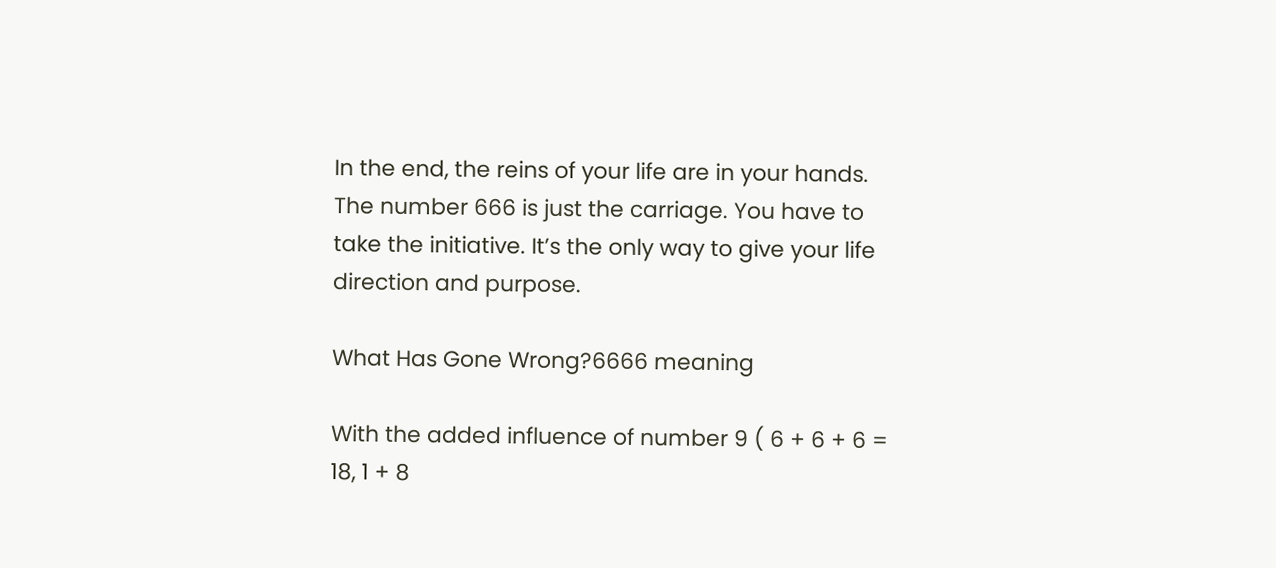In the end, the reins of your life are in your hands. The number 666 is just the carriage. You have to take the initiative. It’s the only way to give your life direction and purpose.

What Has Gone Wrong?6666 meaning

With the added influence of number 9 ( 6 + 6 + 6 = 18, 1 + 8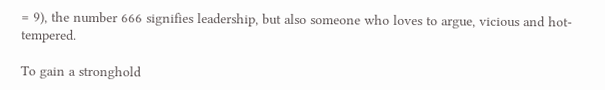= 9), the number 666 signifies leadership, but also someone who loves to argue, vicious and hot-tempered.

To gain a stronghold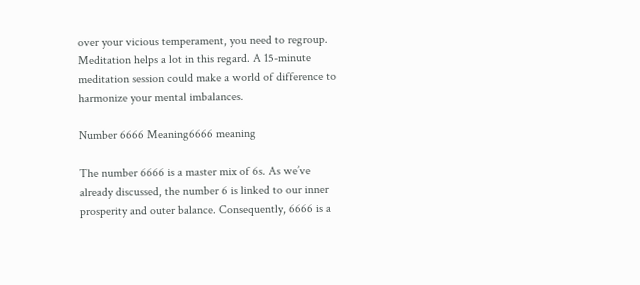over your vicious temperament, you need to regroup. Meditation helps a lot in this regard. A 15-minute meditation session could make a world of difference to harmonize your mental imbalances.

Number 6666 Meaning6666 meaning

The number 6666 is a master mix of 6s. As we’ve already discussed, the number 6 is linked to our inner prosperity and outer balance. Consequently, 6666 is a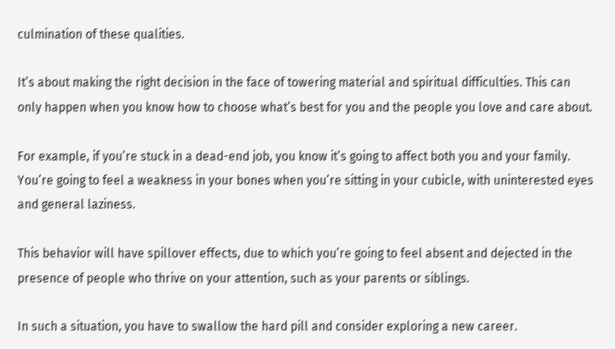culmination of these qualities.

It’s about making the right decision in the face of towering material and spiritual difficulties. This can only happen when you know how to choose what’s best for you and the people you love and care about.

For example, if you’re stuck in a dead-end job, you know it’s going to affect both you and your family. You’re going to feel a weakness in your bones when you’re sitting in your cubicle, with uninterested eyes and general laziness.

This behavior will have spillover effects, due to which you’re going to feel absent and dejected in the presence of people who thrive on your attention, such as your parents or siblings.

In such a situation, you have to swallow the hard pill and consider exploring a new career.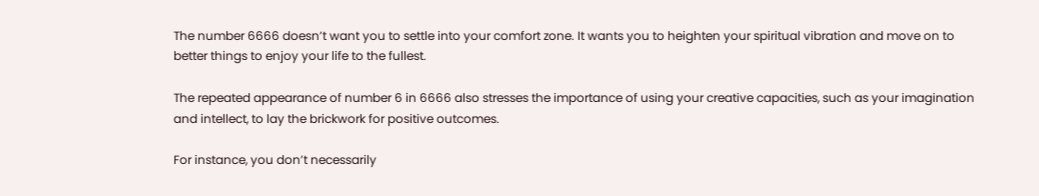The number 6666 doesn’t want you to settle into your comfort zone. It wants you to heighten your spiritual vibration and move on to better things to enjoy your life to the fullest.

The repeated appearance of number 6 in 6666 also stresses the importance of using your creative capacities, such as your imagination and intellect, to lay the brickwork for positive outcomes.

For instance, you don’t necessarily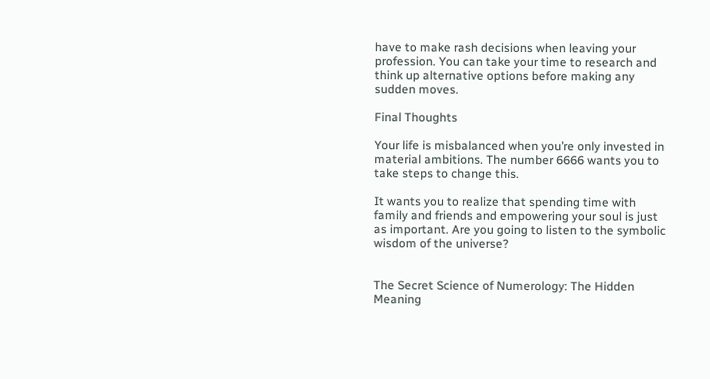have to make rash decisions when leaving your profession. You can take your time to research and think up alternative options before making any sudden moves.

Final Thoughts

Your life is misbalanced when you’re only invested in material ambitions. The number 6666 wants you to take steps to change this.

It wants you to realize that spending time with family and friends and empowering your soul is just as important. Are you going to listen to the symbolic wisdom of the universe?


The Secret Science of Numerology: The Hidden Meaning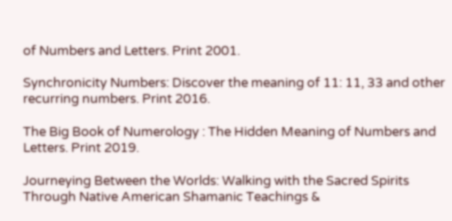of Numbers and Letters. Print 2001.

Synchronicity Numbers: Discover the meaning of 11: 11, 33 and other recurring numbers. Print 2016.

The Big Book of Numerology : The Hidden Meaning of Numbers and Letters. Print 2019.

Journeying Between the Worlds: Walking with the Sacred Spirits Through Native American Shamanic Teachings &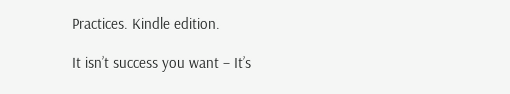Practices. Kindle edition.

It isn’t success you want – It’s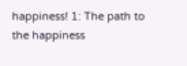happiness! 1: The path to the happiness